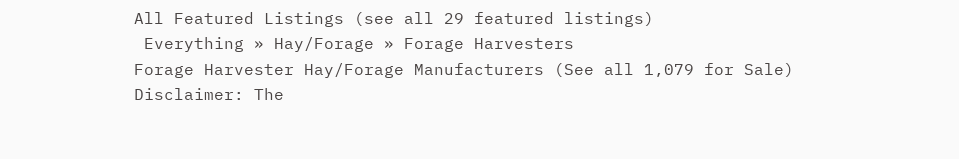All Featured Listings (see all 29 featured listings)
 Everything » Hay/Forage » Forage Harvesters
Forage Harvester Hay/Forage Manufacturers (See all 1,079 for Sale)
Disclaimer: The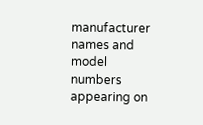manufacturer names and model numbers appearing on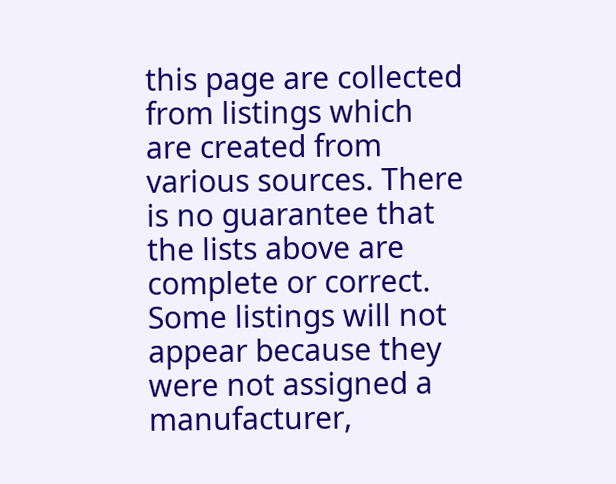this page are collected from listings which are created from various sources. There is no guarantee that the lists above are complete or correct. Some listings will not appear because they were not assigned a manufacturer,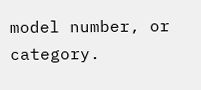model number, or category.